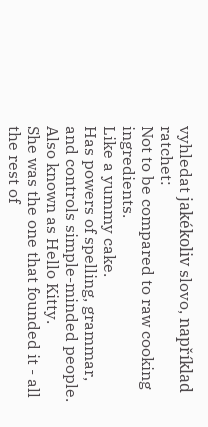vyhledat jakékoliv slovo, například ratchet:
Not to be compared to raw cooking ingredients.
Like a yummy cake.
Has powers of spelling, grammar, and controls simple-minded people.
Also known as Hello Kitty.
She was the one that founded it - all the rest of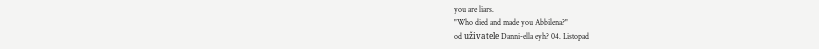you are liars.
"Who died and made you Abbilena?"
od uživatele Danni-ella eyh? 04. Listopad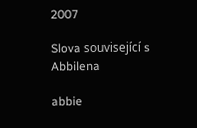2007

Slova související s Abbilena

abbie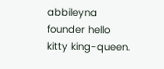abbileyna founder hello kitty king-queen.